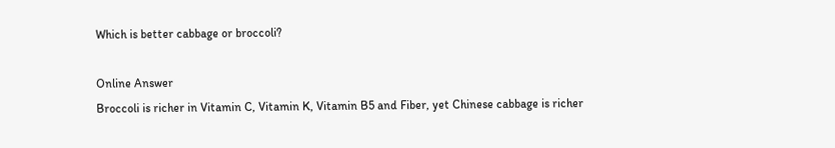Which is better cabbage or broccoli?

Online Answer
Broccoli is richer in Vitamin C, Vitamin K, Vitamin B5 and Fiber, yet Chinese cabbage is richer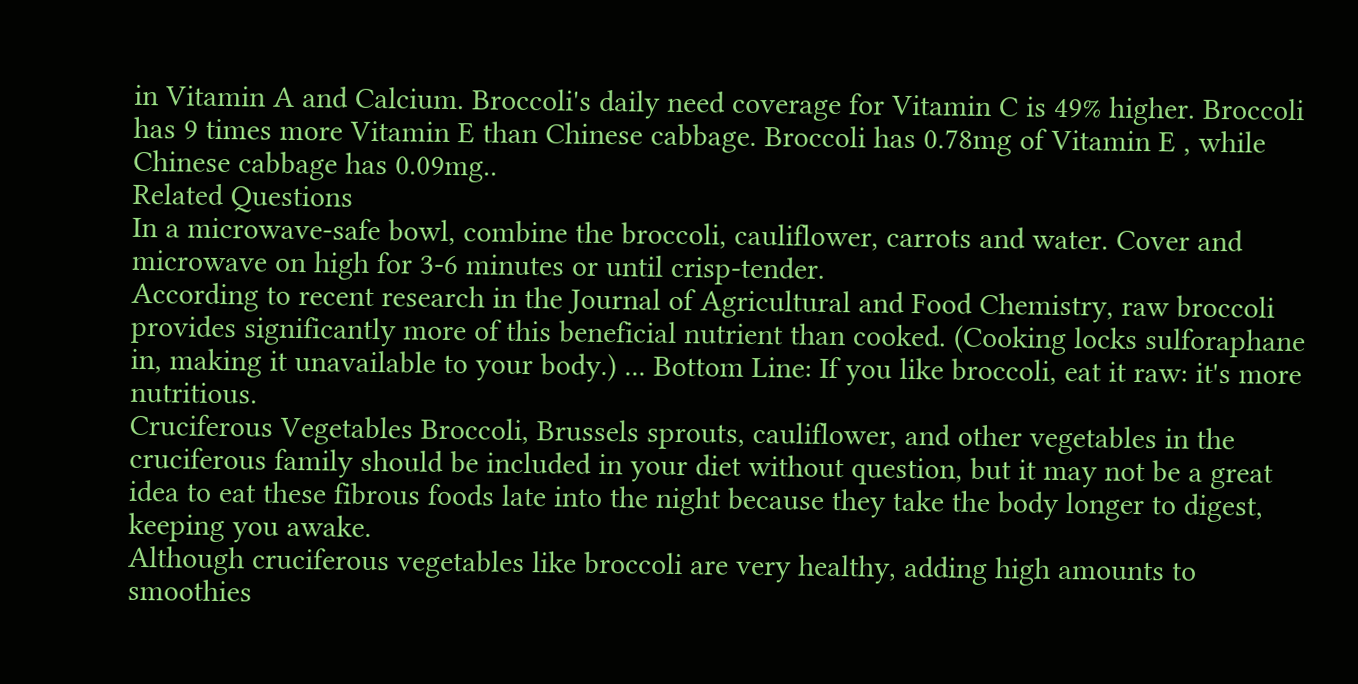in Vitamin A and Calcium. Broccoli's daily need coverage for Vitamin C is 49% higher. Broccoli has 9 times more Vitamin E than Chinese cabbage. Broccoli has 0.78mg of Vitamin E , while Chinese cabbage has 0.09mg..
Related Questions
In a microwave-safe bowl, combine the broccoli, cauliflower, carrots and water. Cover and microwave on high for 3-6 minutes or until crisp-tender.
According to recent research in the Journal of Agricultural and Food Chemistry, raw broccoli provides significantly more of this beneficial nutrient than cooked. (Cooking locks sulforaphane in, making it unavailable to your body.) ... Bottom Line: If you like broccoli, eat it raw: it's more nutritious.
Cruciferous Vegetables Broccoli, Brussels sprouts, cauliflower, and other vegetables in the cruciferous family should be included in your diet without question, but it may not be a great idea to eat these fibrous foods late into the night because they take the body longer to digest, keeping you awake.
Although cruciferous vegetables like broccoli are very healthy, adding high amounts to smoothies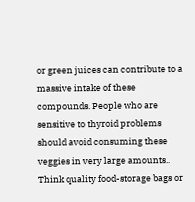or green juices can contribute to a massive intake of these compounds. People who are sensitive to thyroid problems should avoid consuming these veggies in very large amounts..
Think quality food-storage bags or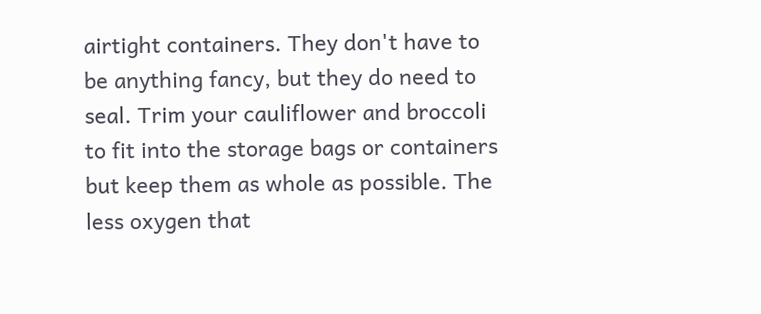airtight containers. They don't have to be anything fancy, but they do need to seal. Trim your cauliflower and broccoli to fit into the storage bags or containers but keep them as whole as possible. The less oxygen that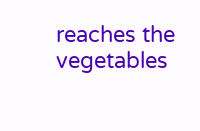reaches the vegetables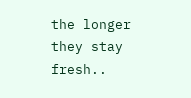the longer they stay fresh..